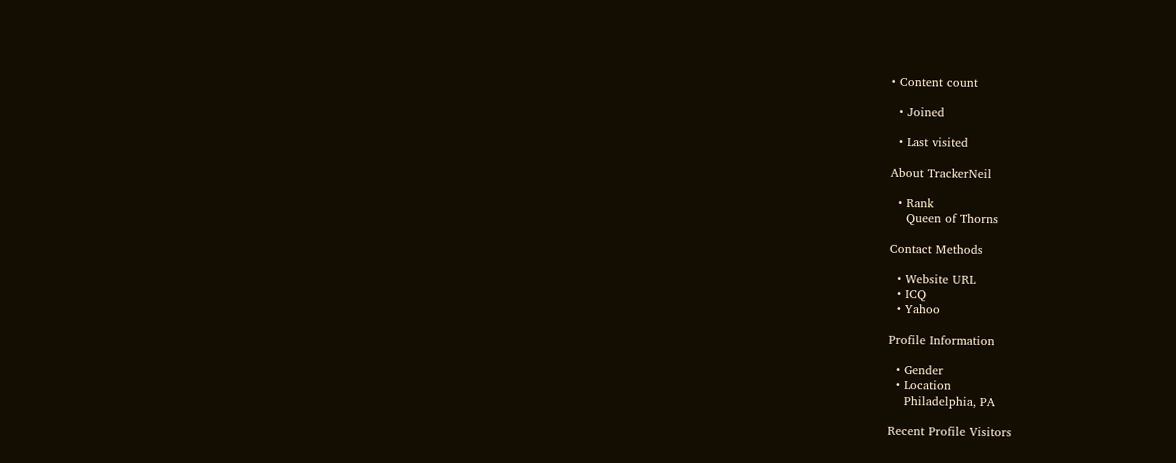• Content count

  • Joined

  • Last visited

About TrackerNeil

  • Rank
    Queen of Thorns

Contact Methods

  • Website URL
  • ICQ
  • Yahoo

Profile Information

  • Gender
  • Location
    Philadelphia, PA

Recent Profile Visitors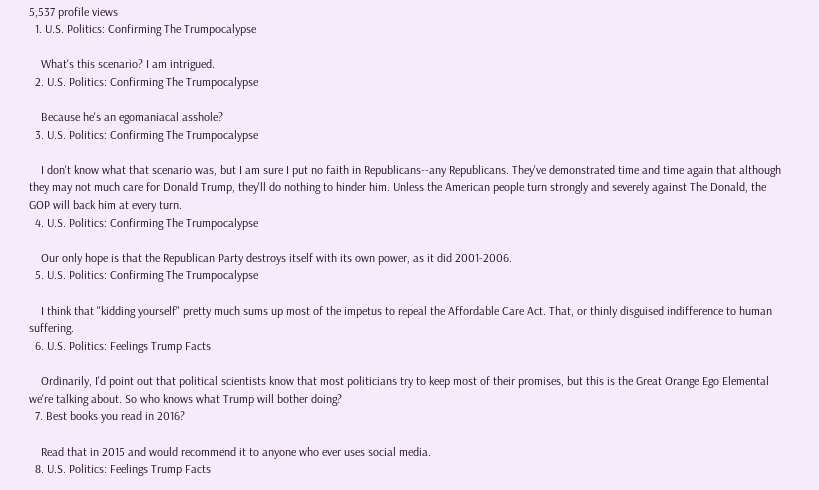5,537 profile views
  1. U.S. Politics: Confirming The Trumpocalypse

    What's this scenario? I am intrigued.
  2. U.S. Politics: Confirming The Trumpocalypse

    Because he's an egomaniacal asshole?
  3. U.S. Politics: Confirming The Trumpocalypse

    I don't know what that scenario was, but I am sure I put no faith in Republicans--any Republicans. They've demonstrated time and time again that although they may not much care for Donald Trump, they'll do nothing to hinder him. Unless the American people turn strongly and severely against The Donald, the GOP will back him at every turn.
  4. U.S. Politics: Confirming The Trumpocalypse

    Our only hope is that the Republican Party destroys itself with its own power, as it did 2001-2006.
  5. U.S. Politics: Confirming The Trumpocalypse

    I think that "kidding yourself" pretty much sums up most of the impetus to repeal the Affordable Care Act. That, or thinly disguised indifference to human suffering.
  6. U.S. Politics: Feelings Trump Facts

    Ordinarily, I'd point out that political scientists know that most politicians try to keep most of their promises, but this is the Great Orange Ego Elemental we're talking about. So who knows what Trump will bother doing?
  7. Best books you read in 2016?

    Read that in 2015 and would recommend it to anyone who ever uses social media.
  8. U.S. Politics: Feelings Trump Facts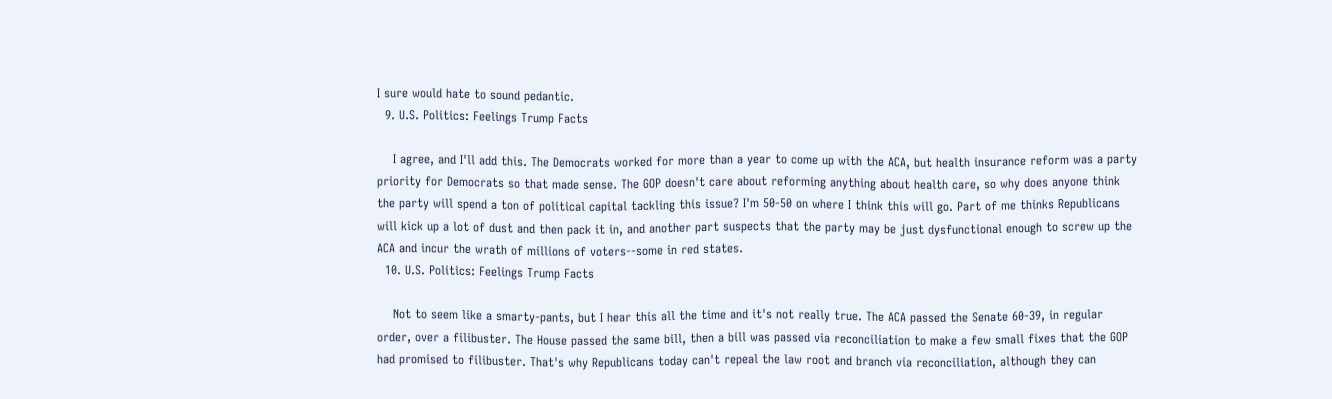I sure would hate to sound pedantic.
  9. U.S. Politics: Feelings Trump Facts

    I agree, and I'll add this. The Democrats worked for more than a year to come up with the ACA, but health insurance reform was a party priority for Democrats so that made sense. The GOP doesn't care about reforming anything about health care, so why does anyone think the party will spend a ton of political capital tackling this issue? I'm 50-50 on where I think this will go. Part of me thinks Republicans will kick up a lot of dust and then pack it in, and another part suspects that the party may be just dysfunctional enough to screw up the ACA and incur the wrath of millions of voters--some in red states.
  10. U.S. Politics: Feelings Trump Facts

    Not to seem like a smarty-pants, but I hear this all the time and it's not really true. The ACA passed the Senate 60-39, in regular order, over a filibuster. The House passed the same bill, then a bill was passed via reconciliation to make a few small fixes that the GOP had promised to filibuster. That's why Republicans today can't repeal the law root and branch via reconciliation, although they can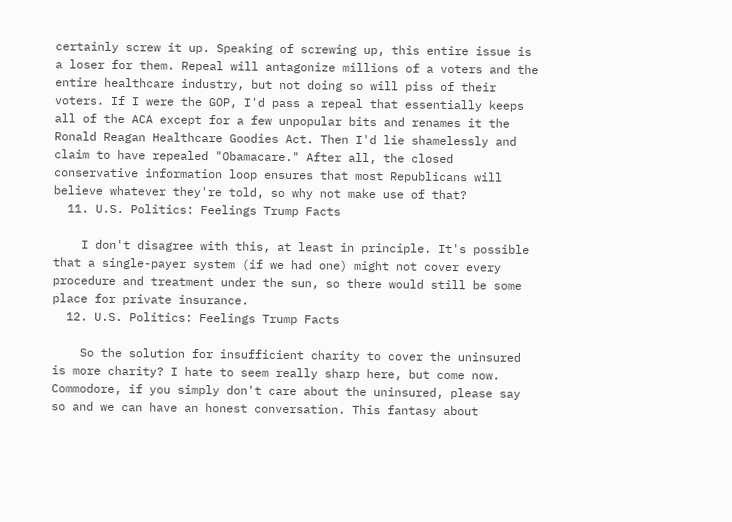certainly screw it up. Speaking of screwing up, this entire issue is a loser for them. Repeal will antagonize millions of a voters and the entire healthcare industry, but not doing so will piss of their voters. If I were the GOP, I'd pass a repeal that essentially keeps all of the ACA except for a few unpopular bits and renames it the Ronald Reagan Healthcare Goodies Act. Then I'd lie shamelessly and claim to have repealed "Obamacare." After all, the closed conservative information loop ensures that most Republicans will believe whatever they're told, so why not make use of that?
  11. U.S. Politics: Feelings Trump Facts

    I don't disagree with this, at least in principle. It's possible that a single-payer system (if we had one) might not cover every procedure and treatment under the sun, so there would still be some place for private insurance.
  12. U.S. Politics: Feelings Trump Facts

    So the solution for insufficient charity to cover the uninsured is more charity? I hate to seem really sharp here, but come now. Commodore, if you simply don't care about the uninsured, please say so and we can have an honest conversation. This fantasy about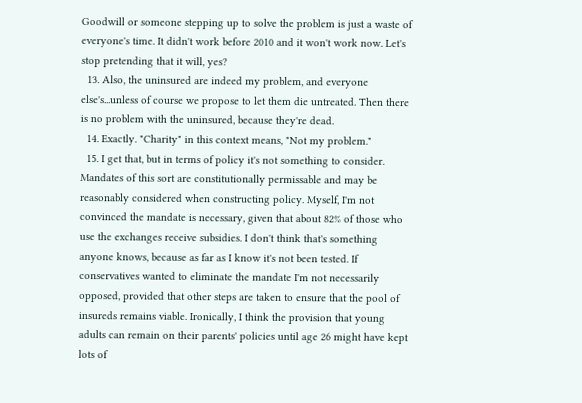Goodwill or someone stepping up to solve the problem is just a waste of everyone's time. It didn't work before 2010 and it won't work now. Let's stop pretending that it will, yes?
  13. Also, the uninsured are indeed my problem, and everyone else's...unless of course we propose to let them die untreated. Then there is no problem with the uninsured, because they're dead.
  14. Exactly. "Charity" in this context means, "Not my problem."
  15. I get that, but in terms of policy it's not something to consider. Mandates of this sort are constitutionally permissable and may be reasonably considered when constructing policy. Myself, I'm not convinced the mandate is necessary, given that about 82% of those who use the exchanges receive subsidies. I don't think that's something anyone knows, because as far as I know it's not been tested. If conservatives wanted to eliminate the mandate I'm not necessarily opposed, provided that other steps are taken to ensure that the pool of insureds remains viable. Ironically, I think the provision that young adults can remain on their parents' policies until age 26 might have kept lots of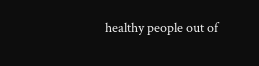healthy people out of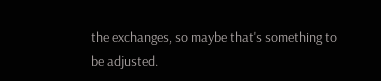the exchanges, so maybe that's something to be adjusted.